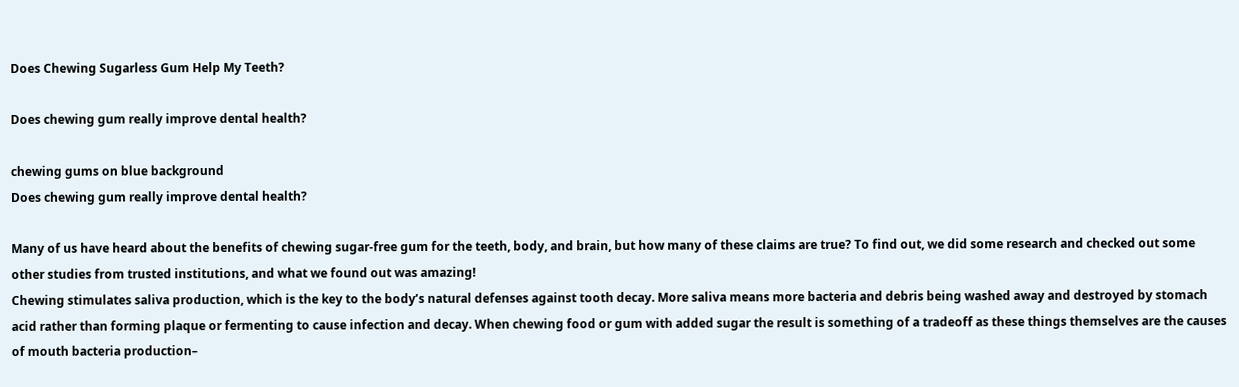Does Chewing Sugarless Gum Help My Teeth?

Does chewing gum really improve dental health?

chewing gums on blue background
Does chewing gum really improve dental health?

Many of us have heard about the benefits of chewing sugar-free gum for the teeth, body, and brain, but how many of these claims are true? To find out, we did some research and checked out some other studies from trusted institutions, and what we found out was amazing!
Chewing stimulates saliva production, which is the key to the body’s natural defenses against tooth decay. More saliva means more bacteria and debris being washed away and destroyed by stomach acid rather than forming plaque or fermenting to cause infection and decay. When chewing food or gum with added sugar the result is something of a tradeoff as these things themselves are the causes of mouth bacteria production–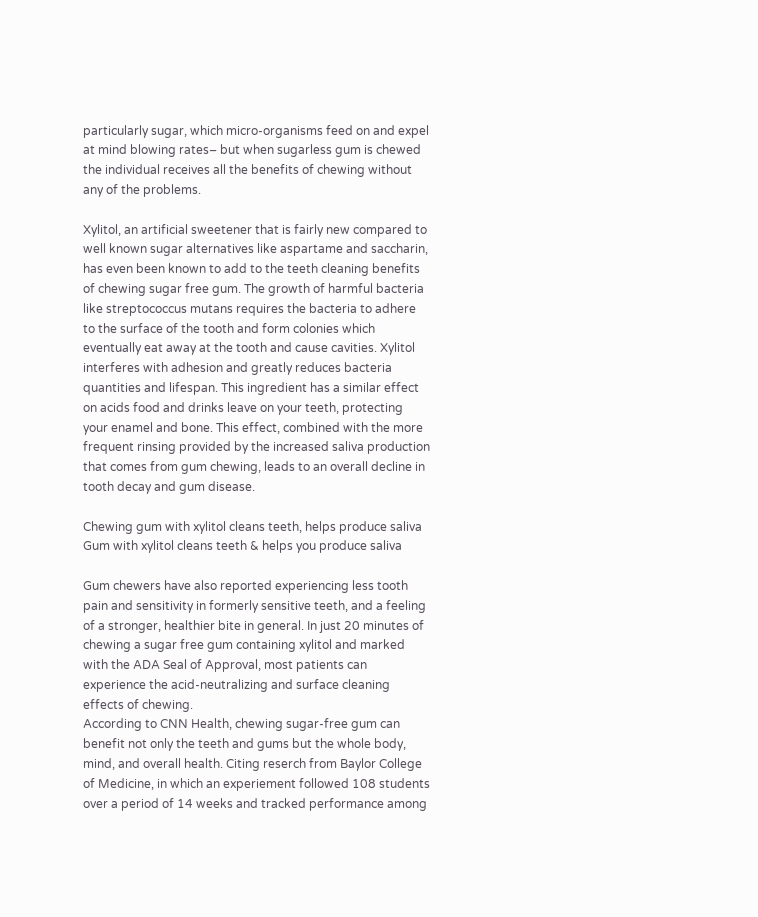particularly sugar, which micro-organisms feed on and expel at mind blowing rates– but when sugarless gum is chewed the individual receives all the benefits of chewing without any of the problems.

Xylitol, an artificial sweetener that is fairly new compared to well known sugar alternatives like aspartame and saccharin, has even been known to add to the teeth cleaning benefits of chewing sugar free gum. The growth of harmful bacteria like streptococcus mutans requires the bacteria to adhere to the surface of the tooth and form colonies which eventually eat away at the tooth and cause cavities. Xylitol interferes with adhesion and greatly reduces bacteria quantities and lifespan. This ingredient has a similar effect on acids food and drinks leave on your teeth, protecting your enamel and bone. This effect, combined with the more frequent rinsing provided by the increased saliva production that comes from gum chewing, leads to an overall decline in tooth decay and gum disease.

Chewing gum with xylitol cleans teeth, helps produce saliva
Gum with xylitol cleans teeth & helps you produce saliva

Gum chewers have also reported experiencing less tooth pain and sensitivity in formerly sensitive teeth, and a feeling of a stronger, healthier bite in general. In just 20 minutes of chewing a sugar free gum containing xylitol and marked with the ADA Seal of Approval, most patients can experience the acid-neutralizing and surface cleaning effects of chewing.
According to CNN Health, chewing sugar-free gum can benefit not only the teeth and gums but the whole body, mind, and overall health. Citing reserch from Baylor College of Medicine, in which an experiement followed 108 students over a period of 14 weeks and tracked performance among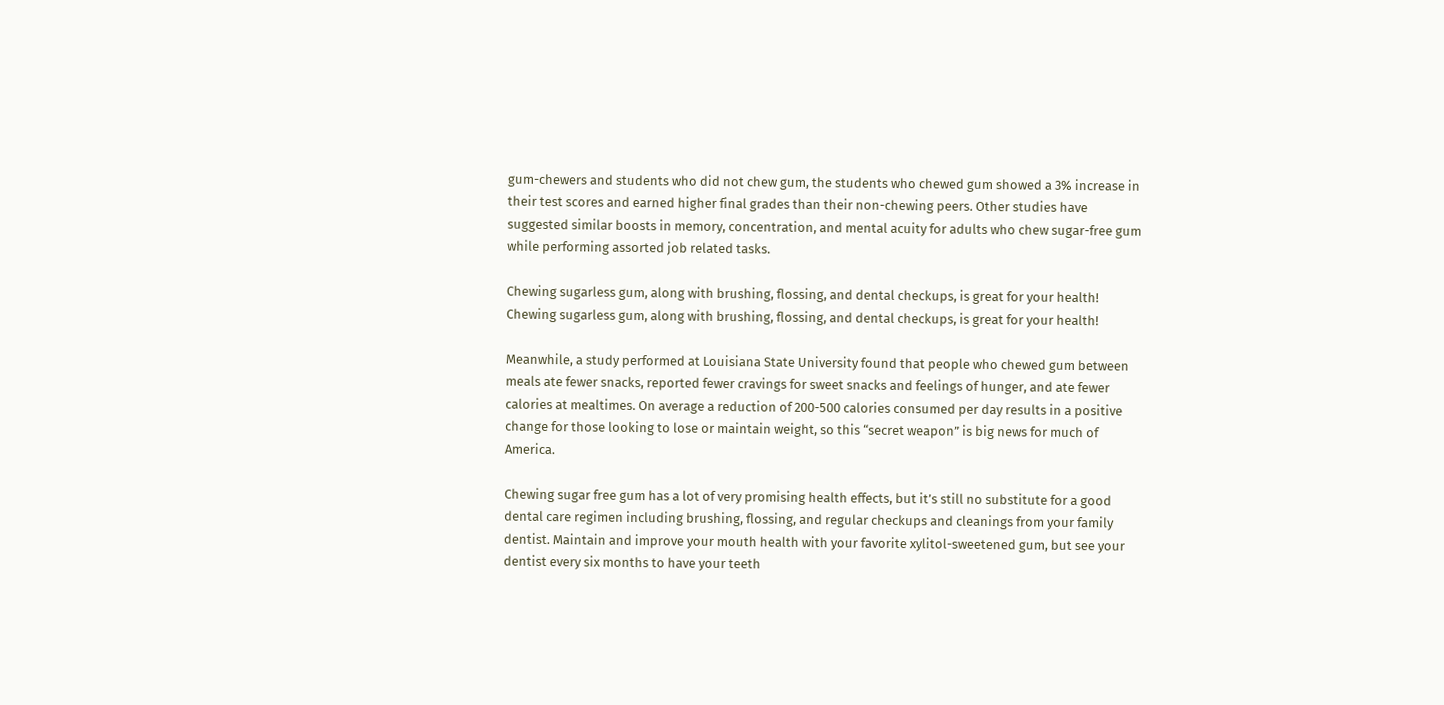gum-chewers and students who did not chew gum, the students who chewed gum showed a 3% increase in their test scores and earned higher final grades than their non-chewing peers. Other studies have suggested similar boosts in memory, concentration, and mental acuity for adults who chew sugar-free gum while performing assorted job related tasks.

Chewing sugarless gum, along with brushing, flossing, and dental checkups, is great for your health!
Chewing sugarless gum, along with brushing, flossing, and dental checkups, is great for your health!

Meanwhile, a study performed at Louisiana State University found that people who chewed gum between meals ate fewer snacks, reported fewer cravings for sweet snacks and feelings of hunger, and ate fewer calories at mealtimes. On average a reduction of 200-500 calories consumed per day results in a positive change for those looking to lose or maintain weight, so this “secret weapon” is big news for much of America.

Chewing sugar free gum has a lot of very promising health effects, but it’s still no substitute for a good dental care regimen including brushing, flossing, and regular checkups and cleanings from your family dentist. Maintain and improve your mouth health with your favorite xylitol-sweetened gum, but see your dentist every six months to have your teeth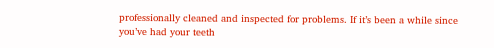professionally cleaned and inspected for problems. If it’s been a while since you’ve had your teeth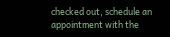checked out, schedule an appointment with the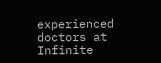experienced doctors at Infinite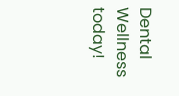Dental Wellness today!